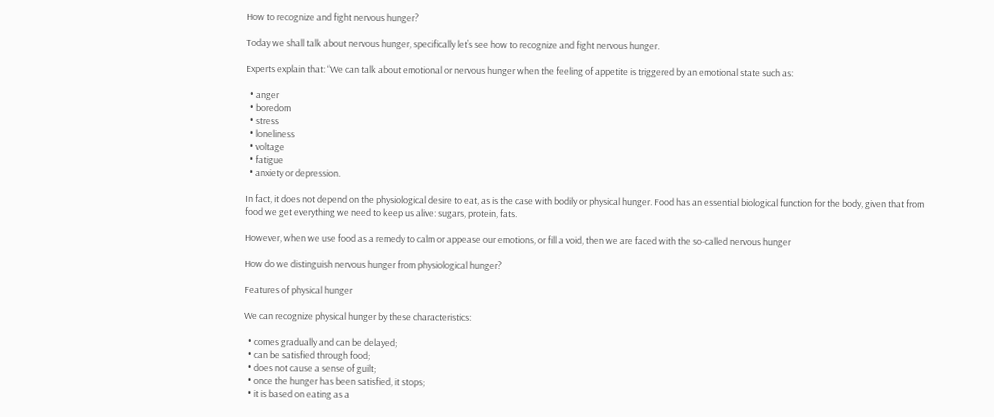How to recognize and fight nervous hunger?

Today we shall talk about nervous hunger, specifically let’s see how to recognize and fight nervous hunger.

Experts explain that: “We can talk about emotional or nervous hunger when the feeling of appetite is triggered by an emotional state such as:

  • anger
  • boredom
  • stress
  • loneliness
  • voltage
  • fatigue
  • anxiety or depression.

In fact, it does not depend on the physiological desire to eat, as is the case with bodily or physical hunger. Food has an essential biological function for the body, given that from food we get everything we need to keep us alive: sugars, protein, fats.

However, when we use food as a remedy to calm or appease our emotions, or fill a void, then we are faced with the so-called nervous hunger

How do we distinguish nervous hunger from physiological hunger?

Features of physical hunger

We can recognize physical hunger by these characteristics:

  • comes gradually and can be delayed;
  • can be satisfied through food;
  • does not cause a sense of guilt;
  • once the hunger has been satisfied, it stops;
  • it is based on eating as a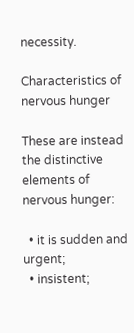necessity.

Characteristics of nervous hunger

These are instead the distinctive elements of nervous hunger:

  • it is sudden and urgent;
  • insistent;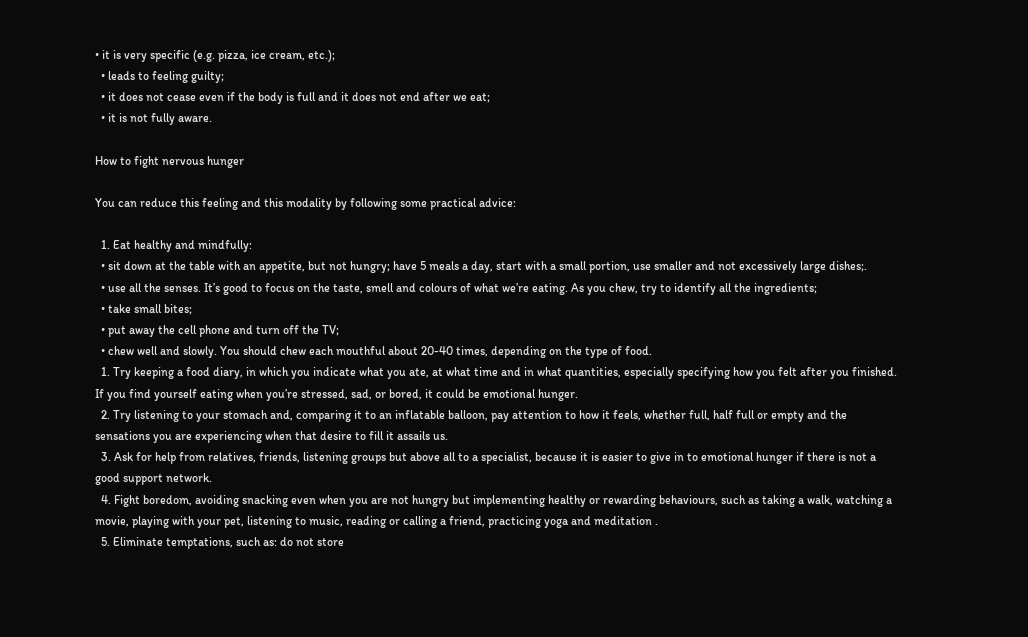• it is very specific (e.g. pizza, ice cream, etc.);
  • leads to feeling guilty;
  • it does not cease even if the body is full and it does not end after we eat;
  • it is not fully aware.

How to fight nervous hunger

You can reduce this feeling and this modality by following some practical advice:

  1. Eat healthy and mindfully:
  • sit down at the table with an appetite, but not hungry; have 5 meals a day, start with a small portion, use smaller and not excessively large dishes;.
  • use all the senses. It’s good to focus on the taste, smell and colours of what we’re eating. As you chew, try to identify all the ingredients;
  • take small bites;
  • put away the cell phone and turn off the TV;
  • chew well and slowly. You should chew each mouthful about 20-40 times, depending on the type of food.
  1. Try keeping a food diary, in which you indicate what you ate, at what time and in what quantities, especially specifying how you felt after you finished. If you find yourself eating when you’re stressed, sad, or bored, it could be emotional hunger.
  2. Try listening to your stomach and, comparing it to an inflatable balloon, pay attention to how it feels, whether full, half full or empty and the sensations you are experiencing when that desire to fill it assails us.
  3. Ask for help from relatives, friends, listening groups but above all to a specialist, because it is easier to give in to emotional hunger if there is not a good support network.
  4. Fight boredom, avoiding snacking even when you are not hungry but implementing healthy or rewarding behaviours, such as taking a walk, watching a movie, playing with your pet, listening to music, reading or calling a friend, practicing yoga and meditation .
  5. Eliminate temptations, such as: do not store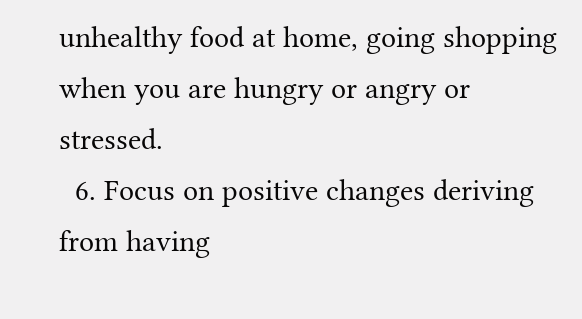unhealthy food at home, going shopping when you are hungry or angry or stressed.
  6. Focus on positive changes deriving from having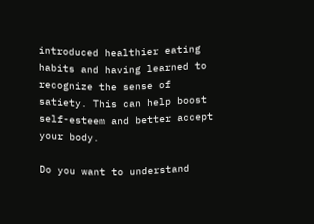introduced healthier eating habits and having learned to recognize the sense of satiety. This can help boost self-esteem and better accept your body.

Do you want to understand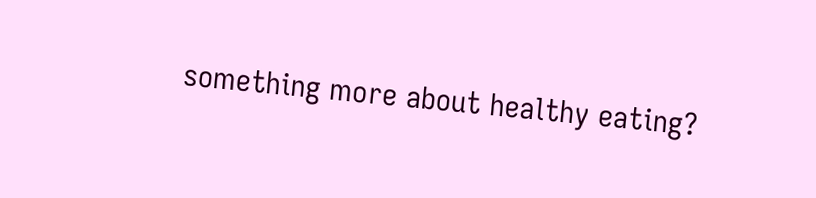something more about healthy eating?